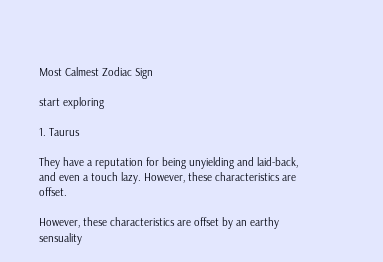Most Calmest Zodiac Sign

start exploring

1. Taurus

They have a reputation for being unyielding and laid-back, and even a touch lazy. However, these characteristics are offset.

However, these characteristics are offset by an earthy sensuality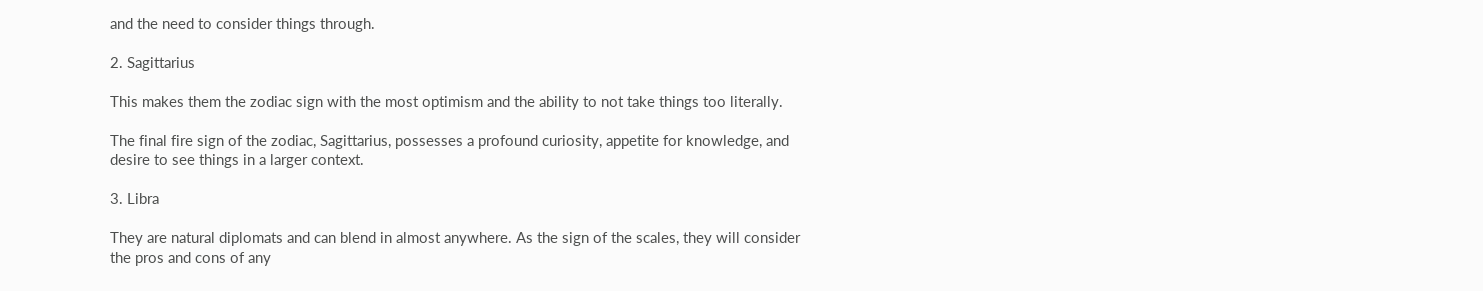and the need to consider things through.

2. Sagittarius

This makes them the zodiac sign with the most optimism and the ability to not take things too literally.

The final fire sign of the zodiac, Sagittarius, possesses a profound curiosity, appetite for knowledge, and desire to see things in a larger context.

3. Libra

They are natural diplomats and can blend in almost anywhere. As the sign of the scales, they will consider the pros and cons of any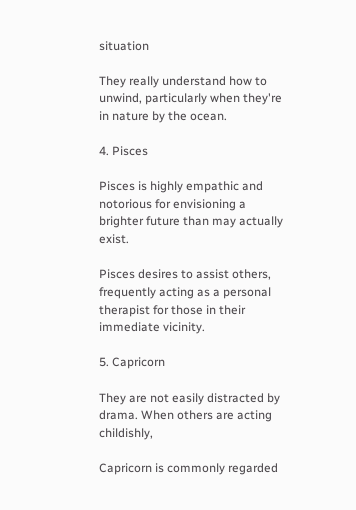situation

They really understand how to unwind, particularly when they're in nature by the ocean.

4. Pisces

Pisces is highly empathic and notorious for envisioning a brighter future than may actually exist.

Pisces desires to assist others, frequently acting as a personal therapist for those in their immediate vicinity.

5. Capricorn

They are not easily distracted by drama. When others are acting childishly,

Capricorn is commonly regarded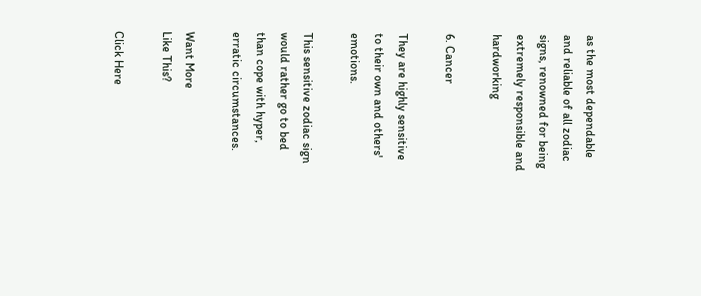as the most dependable and reliable of all zodiac signs, renowned for being extremely responsible and hardworking

6. Cancer

They are highly sensitive to their own and others' emotions.

This sensitive zodiac sign would rather go to bed than cope with hyper, erratic circumstances.

Want More
Like This?

Click Here